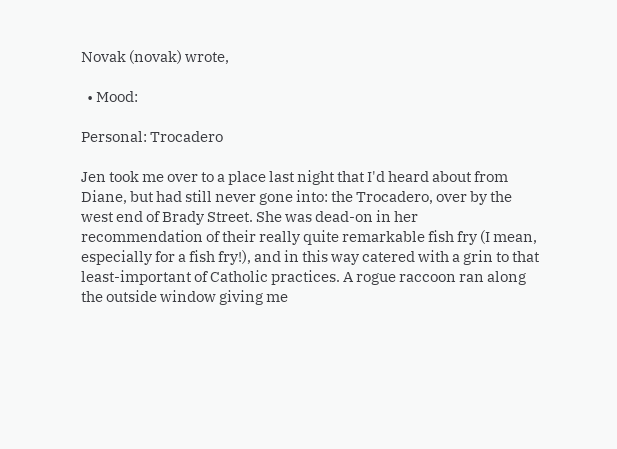Novak (novak) wrote,

  • Mood:

Personal: Trocadero

Jen took me over to a place last night that I'd heard about from Diane, but had still never gone into: the Trocadero, over by the west end of Brady Street. She was dead-on in her recommendation of their really quite remarkable fish fry (I mean, especially for a fish fry!), and in this way catered with a grin to that least-important of Catholic practices. A rogue raccoon ran along the outside window giving me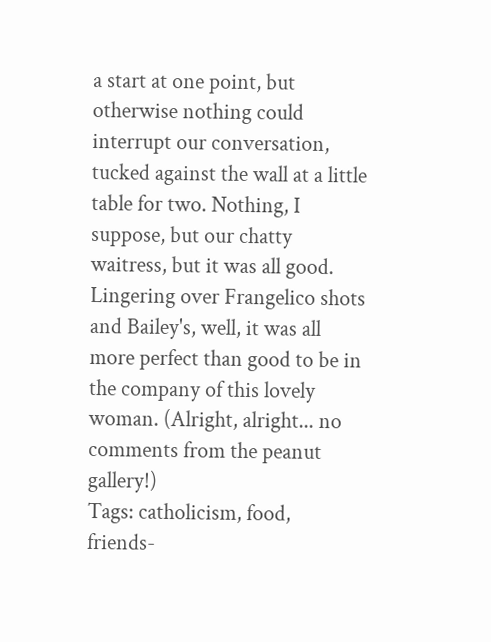a start at one point, but otherwise nothing could interrupt our conversation, tucked against the wall at a little table for two. Nothing, I suppose, but our chatty waitress, but it was all good. Lingering over Frangelico shots and Bailey's, well, it was all more perfect than good to be in the company of this lovely woman. (Alright, alright... no comments from the peanut gallery!)
Tags: catholicism, food, friends-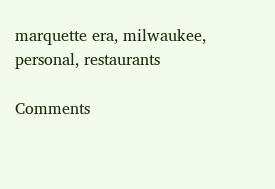marquette era, milwaukee, personal, restaurants

Comments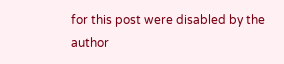for this post were disabled by the author